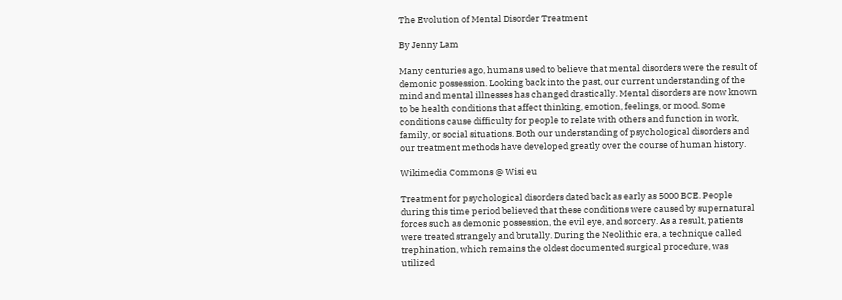The Evolution of Mental Disorder Treatment

By Jenny Lam

Many centuries ago, humans used to believe that mental disorders were the result of demonic possession. Looking back into the past, our current understanding of the mind and mental illnesses has changed drastically. Mental disorders are now known to be health conditions that affect thinking, emotion, feelings, or mood. Some conditions cause difficulty for people to relate with others and function in work, family, or social situations. Both our understanding of psychological disorders and our treatment methods have developed greatly over the course of human history.

Wikimedia Commons @ Wisi eu

Treatment for psychological disorders dated back as early as 5000 BCE. People during this time period believed that these conditions were caused by supernatural forces such as demonic possession, the evil eye, and sorcery. As a result, patients were treated strangely and brutally. During the Neolithic era, a technique called trephination, which remains the oldest documented surgical procedure, was utilized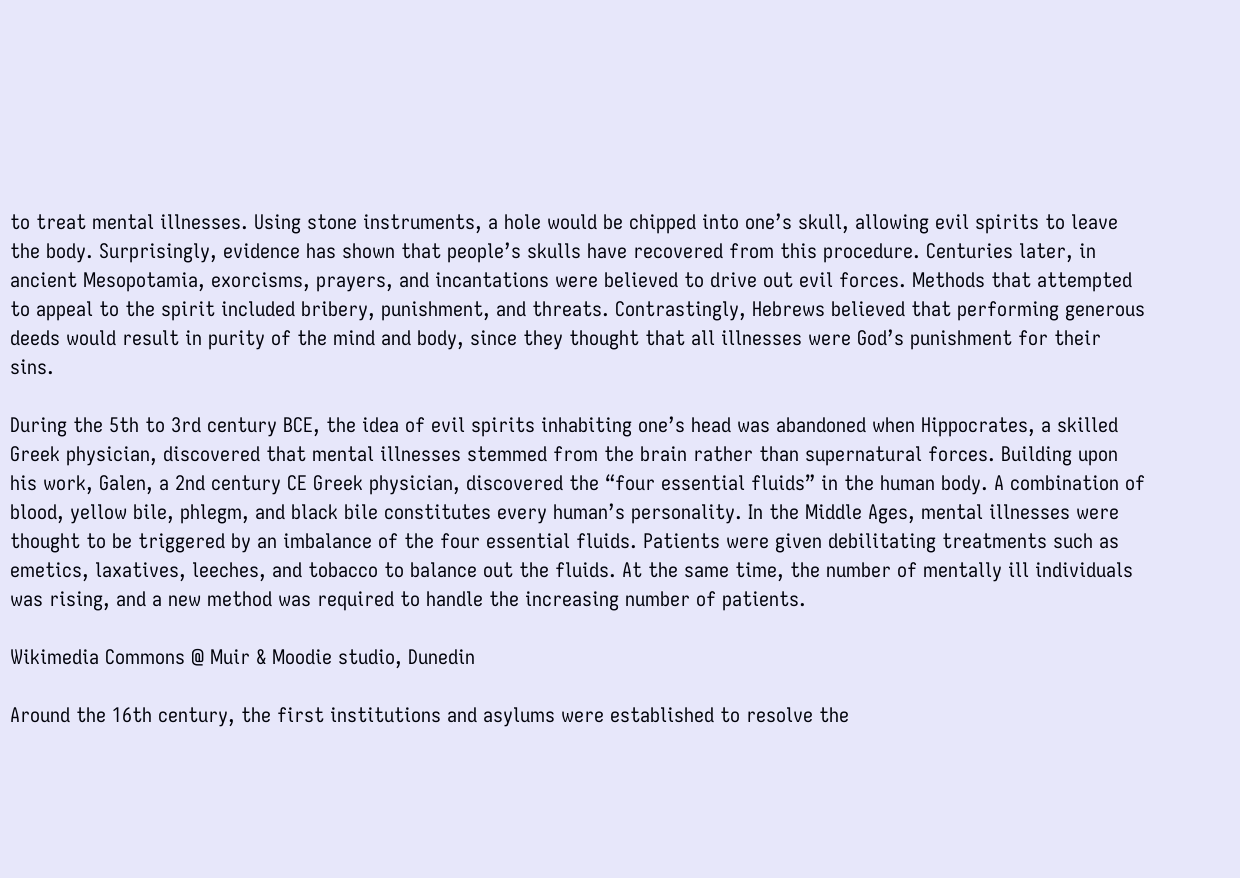to treat mental illnesses. Using stone instruments, a hole would be chipped into one’s skull, allowing evil spirits to leave the body. Surprisingly, evidence has shown that people’s skulls have recovered from this procedure. Centuries later, in ancient Mesopotamia, exorcisms, prayers, and incantations were believed to drive out evil forces. Methods that attempted to appeal to the spirit included bribery, punishment, and threats. Contrastingly, Hebrews believed that performing generous deeds would result in purity of the mind and body, since they thought that all illnesses were God’s punishment for their sins.

During the 5th to 3rd century BCE, the idea of evil spirits inhabiting one’s head was abandoned when Hippocrates, a skilled Greek physician, discovered that mental illnesses stemmed from the brain rather than supernatural forces. Building upon his work, Galen, a 2nd century CE Greek physician, discovered the “four essential fluids” in the human body. A combination of blood, yellow bile, phlegm, and black bile constitutes every human’s personality. In the Middle Ages, mental illnesses were thought to be triggered by an imbalance of the four essential fluids. Patients were given debilitating treatments such as emetics, laxatives, leeches, and tobacco to balance out the fluids. At the same time, the number of mentally ill individuals was rising, and a new method was required to handle the increasing number of patients.

Wikimedia Commons @ Muir & Moodie studio, Dunedin

Around the 16th century, the first institutions and asylums were established to resolve the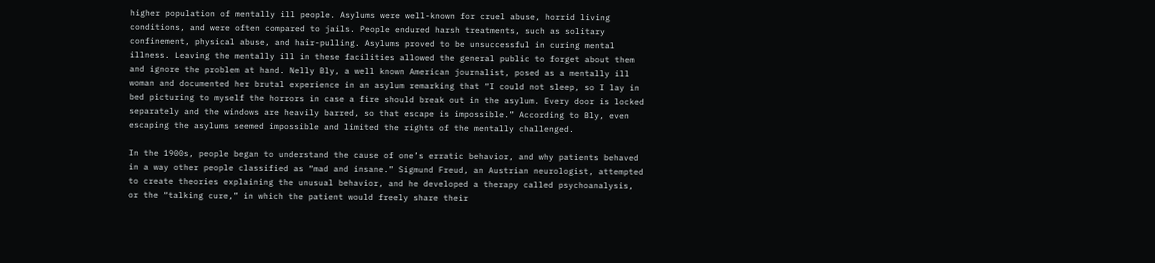higher population of mentally ill people. Asylums were well-known for cruel abuse, horrid living conditions, and were often compared to jails. People endured harsh treatments, such as solitary confinement, physical abuse, and hair-pulling. Asylums proved to be unsuccessful in curing mental illness. Leaving the mentally ill in these facilities allowed the general public to forget about them and ignore the problem at hand. Nelly Bly, a well known American journalist, posed as a mentally ill woman and documented her brutal experience in an asylum remarking that “I could not sleep, so I lay in bed picturing to myself the horrors in case a fire should break out in the asylum. Every door is locked separately and the windows are heavily barred, so that escape is impossible.” According to Bly, even escaping the asylums seemed impossible and limited the rights of the mentally challenged.

In the 1900s, people began to understand the cause of one’s erratic behavior, and why patients behaved in a way other people classified as “mad and insane.” Sigmund Freud, an Austrian neurologist, attempted to create theories explaining the unusual behavior, and he developed a therapy called psychoanalysis, or the “talking cure,” in which the patient would freely share their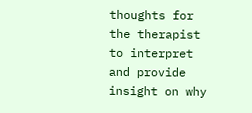thoughts for the therapist to interpret and provide insight on why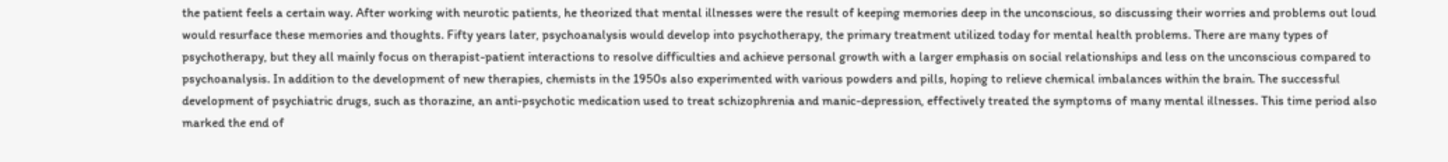the patient feels a certain way. After working with neurotic patients, he theorized that mental illnesses were the result of keeping memories deep in the unconscious, so discussing their worries and problems out loud would resurface these memories and thoughts. Fifty years later, psychoanalysis would develop into psychotherapy, the primary treatment utilized today for mental health problems. There are many types of psychotherapy, but they all mainly focus on therapist-patient interactions to resolve difficulties and achieve personal growth with a larger emphasis on social relationships and less on the unconscious compared to psychoanalysis. In addition to the development of new therapies, chemists in the 1950s also experimented with various powders and pills, hoping to relieve chemical imbalances within the brain. The successful development of psychiatric drugs, such as thorazine, an anti-psychotic medication used to treat schizophrenia and manic-depression, effectively treated the symptoms of many mental illnesses. This time period also marked the end of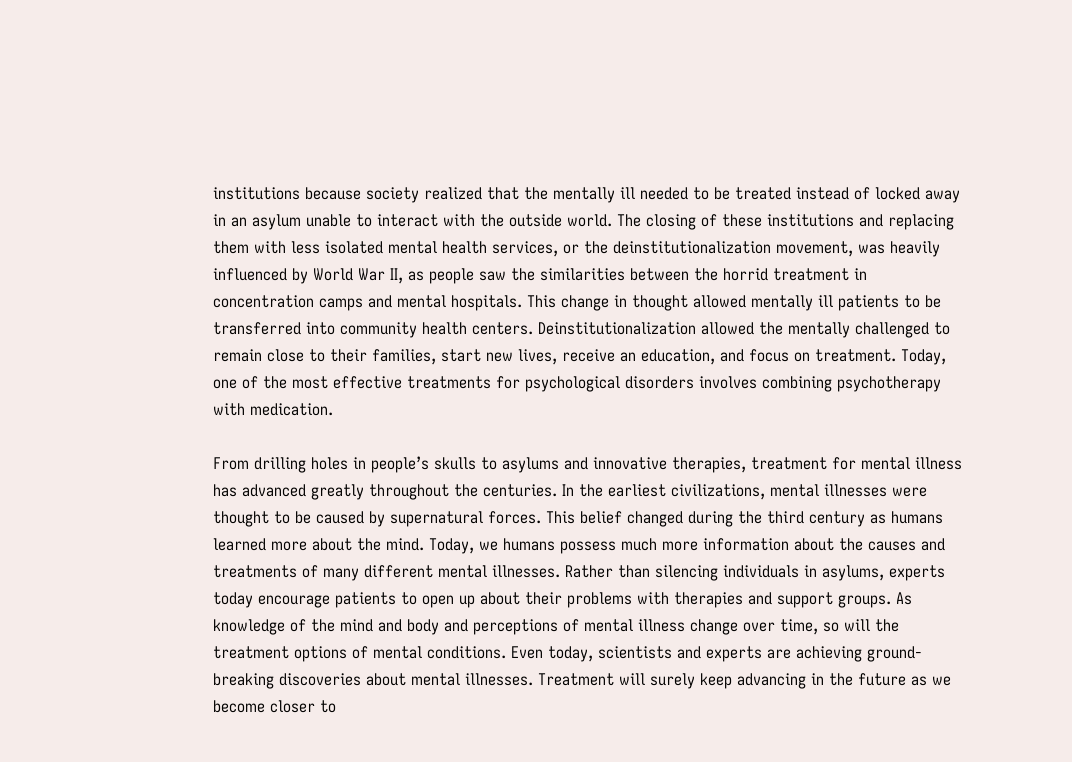institutions because society realized that the mentally ill needed to be treated instead of locked away in an asylum unable to interact with the outside world. The closing of these institutions and replacing them with less isolated mental health services, or the deinstitutionalization movement, was heavily influenced by World War II, as people saw the similarities between the horrid treatment in concentration camps and mental hospitals. This change in thought allowed mentally ill patients to be transferred into community health centers. Deinstitutionalization allowed the mentally challenged to remain close to their families, start new lives, receive an education, and focus on treatment. Today, one of the most effective treatments for psychological disorders involves combining psychotherapy with medication.

From drilling holes in people’s skulls to asylums and innovative therapies, treatment for mental illness has advanced greatly throughout the centuries. In the earliest civilizations, mental illnesses were thought to be caused by supernatural forces. This belief changed during the third century as humans learned more about the mind. Today, we humans possess much more information about the causes and treatments of many different mental illnesses. Rather than silencing individuals in asylums, experts today encourage patients to open up about their problems with therapies and support groups. As knowledge of the mind and body and perceptions of mental illness change over time, so will the treatment options of mental conditions. Even today, scientists and experts are achieving ground-breaking discoveries about mental illnesses. Treatment will surely keep advancing in the future as we become closer to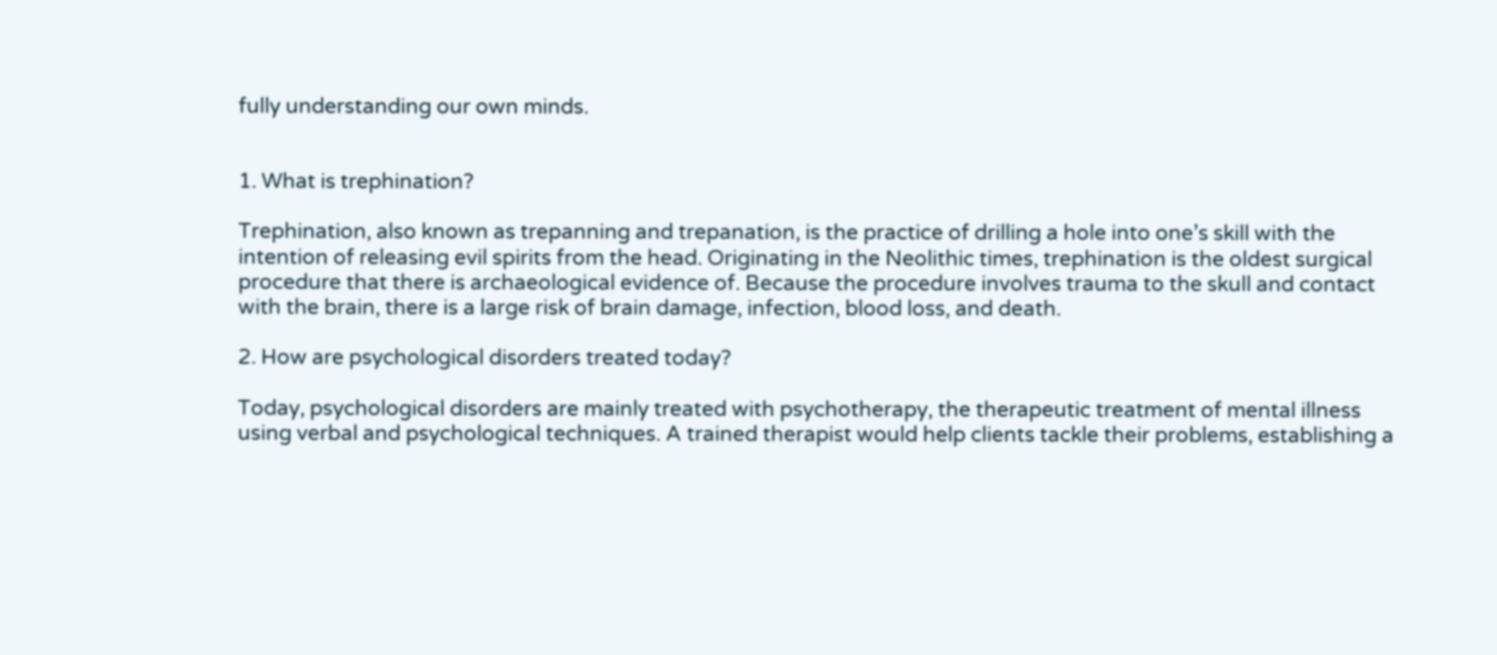fully understanding our own minds.


1. What is trephination?

Trephination, also known as trepanning and trepanation, is the practice of drilling a hole into one’s skill with the intention of releasing evil spirits from the head. Originating in the Neolithic times, trephination is the oldest surgical procedure that there is archaeological evidence of. Because the procedure involves trauma to the skull and contact with the brain, there is a large risk of brain damage, infection, blood loss, and death.

2. How are psychological disorders treated today?

Today, psychological disorders are mainly treated with psychotherapy, the therapeutic treatment of mental illness using verbal and psychological techniques. A trained therapist would help clients tackle their problems, establishing a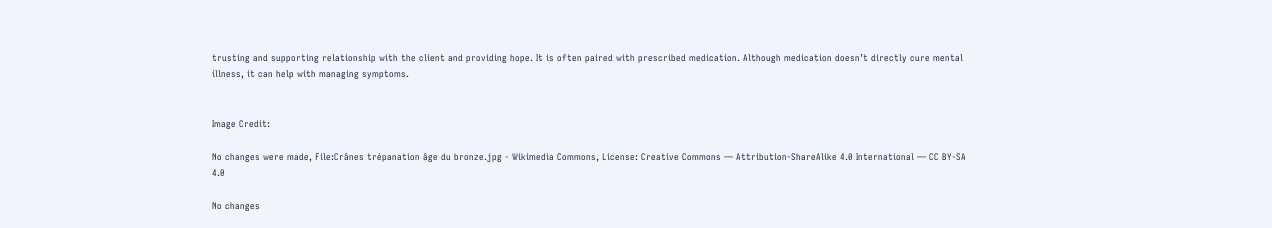trusting and supporting relationship with the client and providing hope. It is often paired with prescribed medication. Although medication doesn’t directly cure mental illness, it can help with managing symptoms.


Image Credit:

No changes were made, File:Crânes trépanation âge du bronze.jpg - Wikimedia Commons, License: Creative Commons — Attribution-ShareAlike 4.0 International — CC BY-SA 4.0

No changes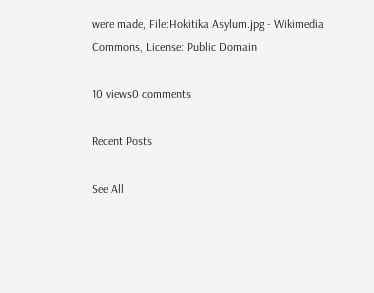were made, File:Hokitika Asylum.jpg - Wikimedia Commons, License: Public Domain

10 views0 comments

Recent Posts

See All